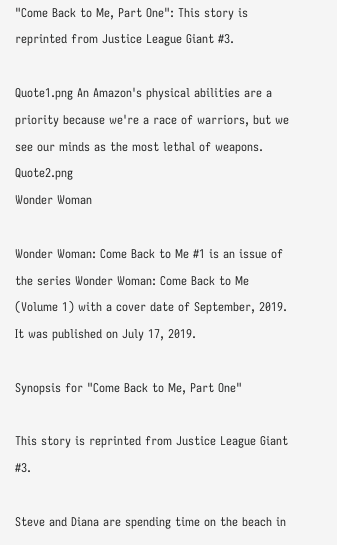"Come Back to Me, Part One": This story is reprinted from Justice League Giant #3.

Quote1.png An Amazon's physical abilities are a priority because we're a race of warriors, but we see our minds as the most lethal of weapons. Quote2.png
Wonder Woman

Wonder Woman: Come Back to Me #1 is an issue of the series Wonder Woman: Come Back to Me (Volume 1) with a cover date of September, 2019. It was published on July 17, 2019.

Synopsis for "Come Back to Me, Part One"

This story is reprinted from Justice League Giant #3.

Steve and Diana are spending time on the beach in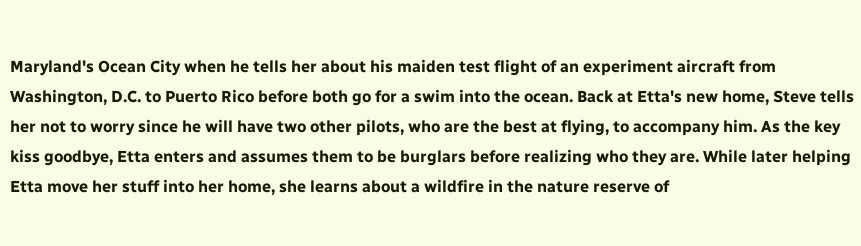Maryland's Ocean City when he tells her about his maiden test flight of an experiment aircraft from Washington, D.C. to Puerto Rico before both go for a swim into the ocean. Back at Etta's new home, Steve tells her not to worry since he will have two other pilots, who are the best at flying, to accompany him. As the key kiss goodbye, Etta enters and assumes them to be burglars before realizing who they are. While later helping Etta move her stuff into her home, she learns about a wildfire in the nature reserve of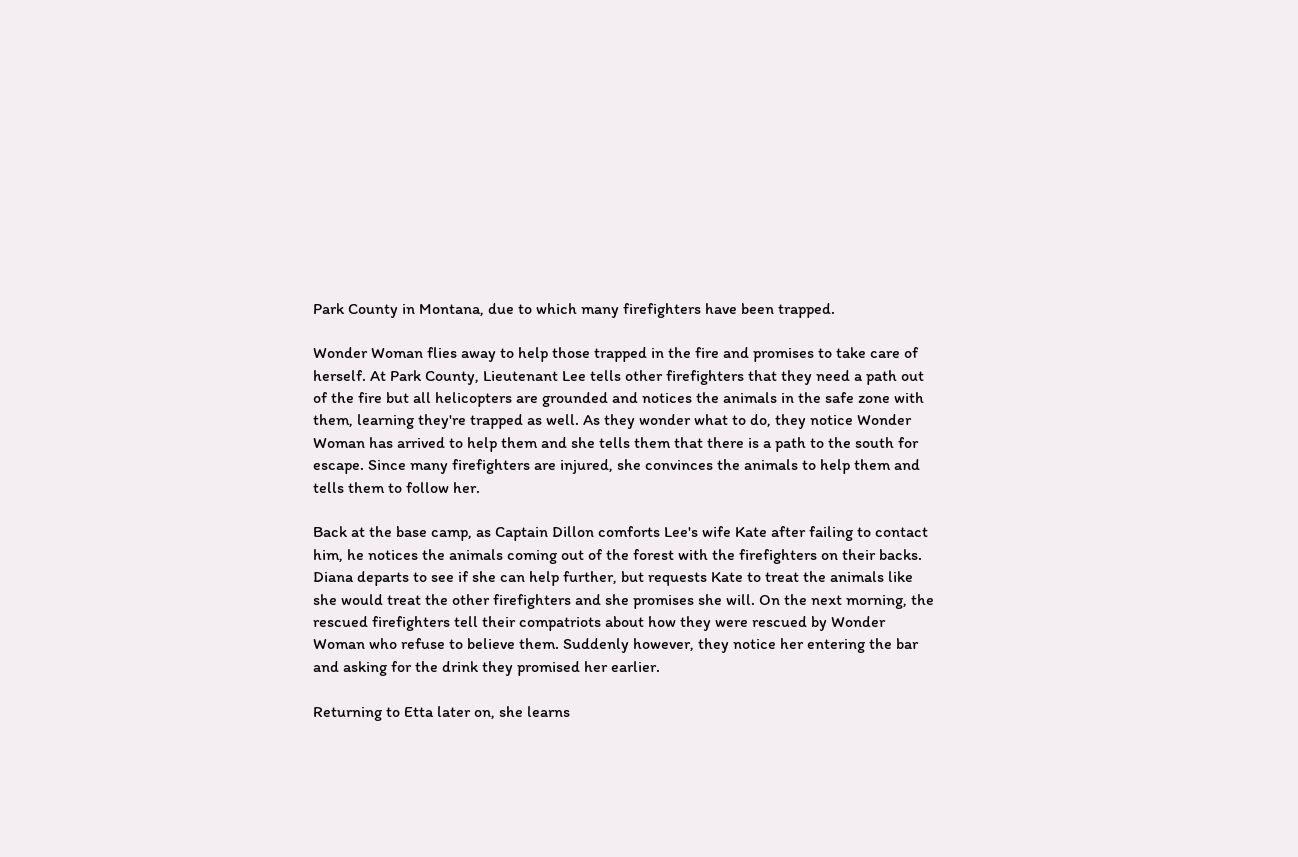Park County in Montana, due to which many firefighters have been trapped.

Wonder Woman flies away to help those trapped in the fire and promises to take care of herself. At Park County, Lieutenant Lee tells other firefighters that they need a path out of the fire but all helicopters are grounded and notices the animals in the safe zone with them, learning they're trapped as well. As they wonder what to do, they notice Wonder Woman has arrived to help them and she tells them that there is a path to the south for escape. Since many firefighters are injured, she convinces the animals to help them and tells them to follow her.

Back at the base camp, as Captain Dillon comforts Lee's wife Kate after failing to contact him, he notices the animals coming out of the forest with the firefighters on their backs. Diana departs to see if she can help further, but requests Kate to treat the animals like she would treat the other firefighters and she promises she will. On the next morning, the rescued firefighters tell their compatriots about how they were rescued by Wonder Woman who refuse to believe them. Suddenly however, they notice her entering the bar and asking for the drink they promised her earlier.

Returning to Etta later on, she learns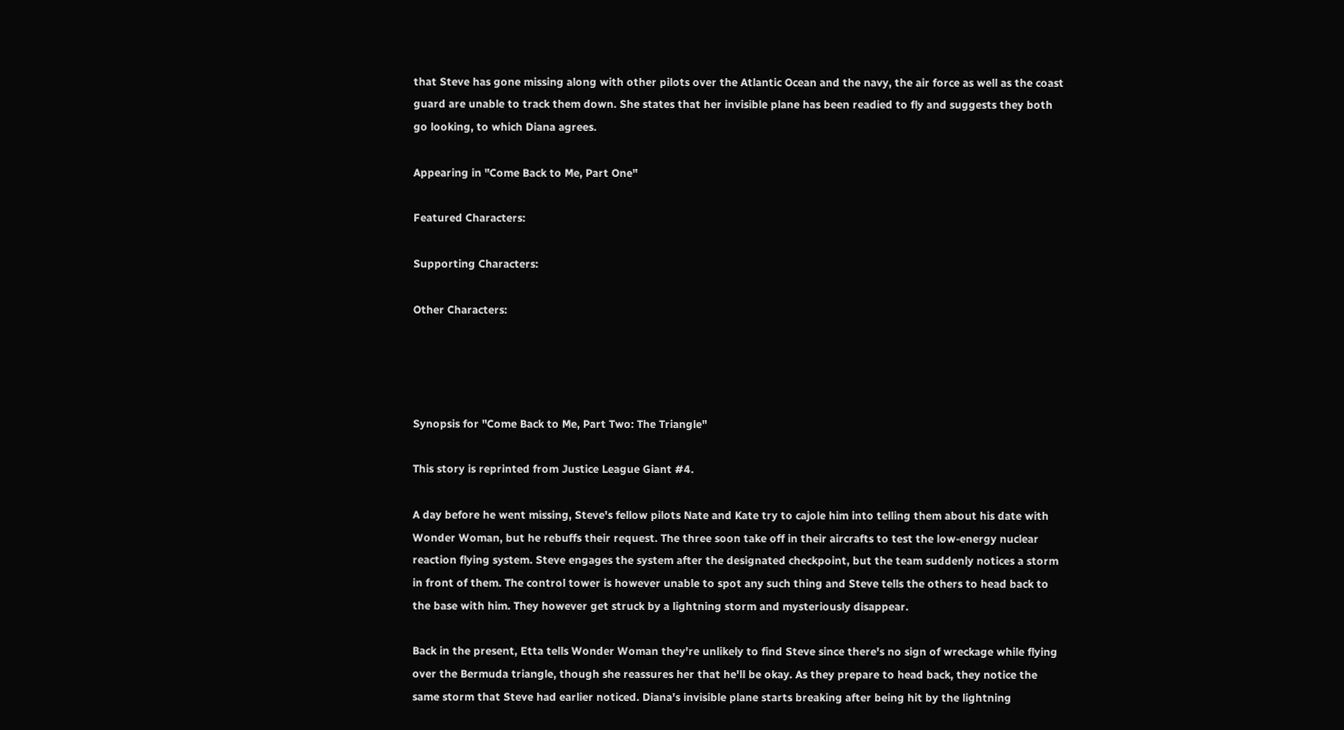that Steve has gone missing along with other pilots over the Atlantic Ocean and the navy, the air force as well as the coast guard are unable to track them down. She states that her invisible plane has been readied to fly and suggests they both go looking, to which Diana agrees.

Appearing in "Come Back to Me, Part One"

Featured Characters:

Supporting Characters:

Other Characters:




Synopsis for "Come Back to Me, Part Two: The Triangle"

This story is reprinted from Justice League Giant #4.

A day before he went missing, Steve's fellow pilots Nate and Kate try to cajole him into telling them about his date with Wonder Woman, but he rebuffs their request. The three soon take off in their aircrafts to test the low-energy nuclear reaction flying system. Steve engages the system after the designated checkpoint, but the team suddenly notices a storm in front of them. The control tower is however unable to spot any such thing and Steve tells the others to head back to the base with him. They however get struck by a lightning storm and mysteriously disappear.

Back in the present, Etta tells Wonder Woman they're unlikely to find Steve since there's no sign of wreckage while flying over the Bermuda triangle, though she reassures her that he'll be okay. As they prepare to head back, they notice the same storm that Steve had earlier noticed. Diana's invisible plane starts breaking after being hit by the lightning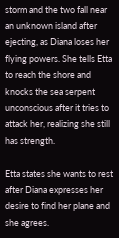storm and the two fall near an unknown island after ejecting, as Diana loses her flying powers. She tells Etta to reach the shore and knocks the sea serpent unconscious after it tries to attack her, realizing she still has strength.

Etta states she wants to rest after Diana expresses her desire to find her plane and she agrees.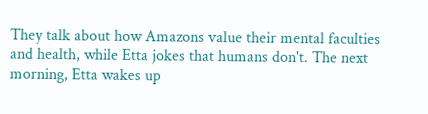They talk about how Amazons value their mental faculties and health, while Etta jokes that humans don't. The next morning, Etta wakes up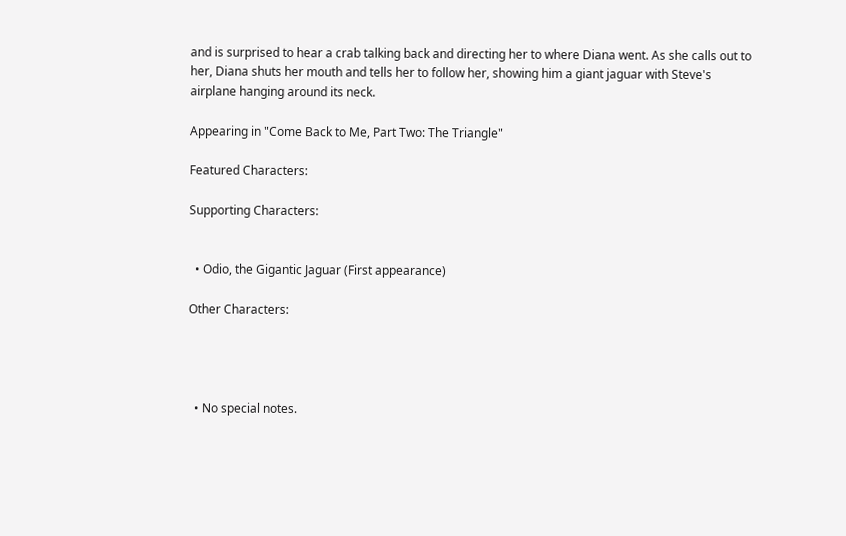and is surprised to hear a crab talking back and directing her to where Diana went. As she calls out to her, Diana shuts her mouth and tells her to follow her, showing him a giant jaguar with Steve's airplane hanging around its neck.

Appearing in "Come Back to Me, Part Two: The Triangle"

Featured Characters:

Supporting Characters:


  • Odio, the Gigantic Jaguar (First appearance)

Other Characters:




  • No special notes.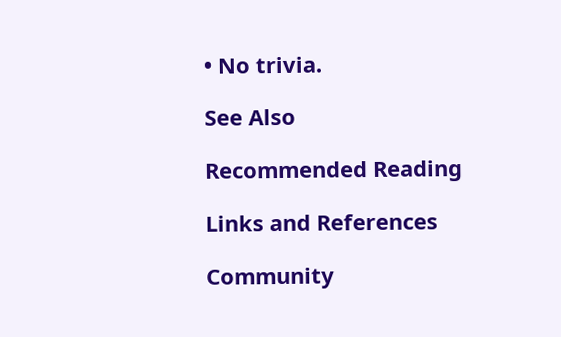• No trivia.

See Also

Recommended Reading

Links and References

Community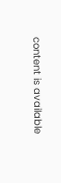content is available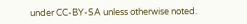under CC-BY-SA unless otherwise noted.